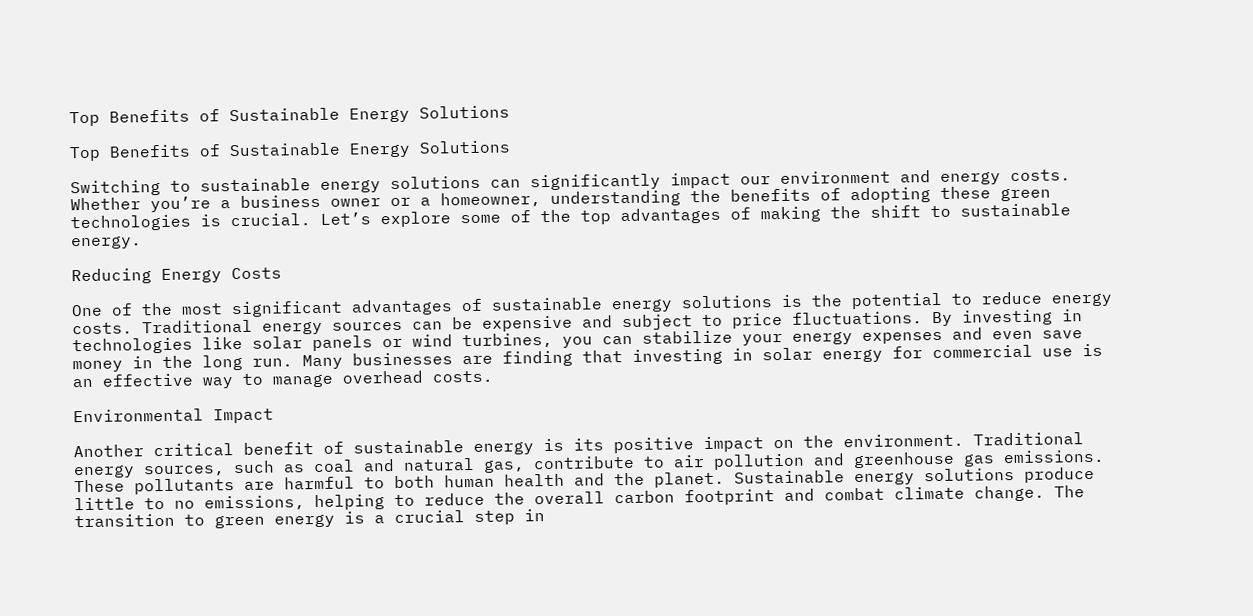Top Benefits of Sustainable Energy Solutions

Top Benefits of Sustainable Energy Solutions

Switching to sustainable energy solutions can significantly impact our environment and energy costs. Whether you’re a business owner or a homeowner, understanding the benefits of adopting these green technologies is crucial. Let’s explore some of the top advantages of making the shift to sustainable energy.

Reducing Energy Costs

One of the most significant advantages of sustainable energy solutions is the potential to reduce energy costs. Traditional energy sources can be expensive and subject to price fluctuations. By investing in technologies like solar panels or wind turbines, you can stabilize your energy expenses and even save money in the long run. Many businesses are finding that investing in solar energy for commercial use is an effective way to manage overhead costs.

Environmental Impact

Another critical benefit of sustainable energy is its positive impact on the environment. Traditional energy sources, such as coal and natural gas, contribute to air pollution and greenhouse gas emissions. These pollutants are harmful to both human health and the planet. Sustainable energy solutions produce little to no emissions, helping to reduce the overall carbon footprint and combat climate change. The transition to green energy is a crucial step in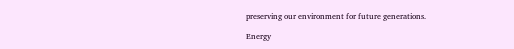preserving our environment for future generations.

Energy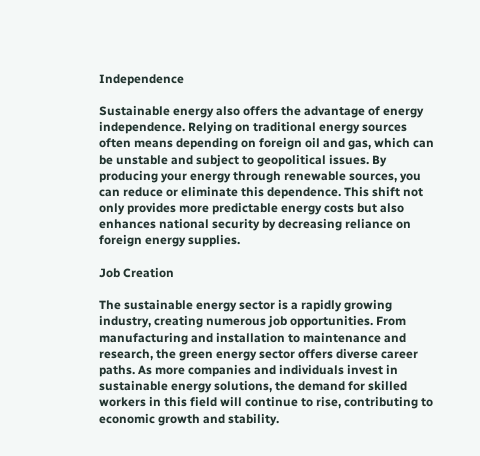Independence

Sustainable energy also offers the advantage of energy independence. Relying on traditional energy sources often means depending on foreign oil and gas, which can be unstable and subject to geopolitical issues. By producing your energy through renewable sources, you can reduce or eliminate this dependence. This shift not only provides more predictable energy costs but also enhances national security by decreasing reliance on foreign energy supplies.

Job Creation

The sustainable energy sector is a rapidly growing industry, creating numerous job opportunities. From manufacturing and installation to maintenance and research, the green energy sector offers diverse career paths. As more companies and individuals invest in sustainable energy solutions, the demand for skilled workers in this field will continue to rise, contributing to economic growth and stability.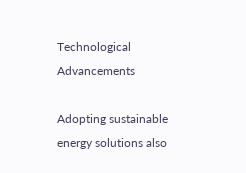Technological Advancements

Adopting sustainable energy solutions also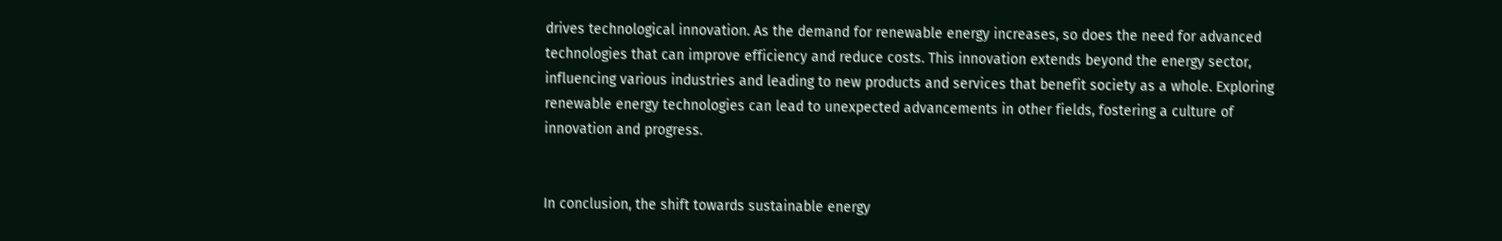drives technological innovation. As the demand for renewable energy increases, so does the need for advanced technologies that can improve efficiency and reduce costs. This innovation extends beyond the energy sector, influencing various industries and leading to new products and services that benefit society as a whole. Exploring renewable energy technologies can lead to unexpected advancements in other fields, fostering a culture of innovation and progress.


In conclusion, the shift towards sustainable energy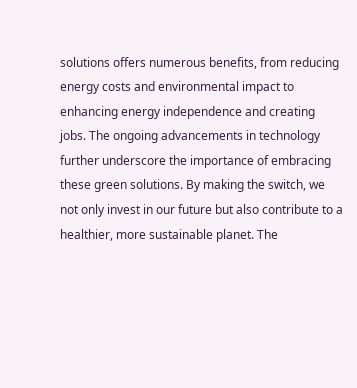solutions offers numerous benefits, from reducing energy costs and environmental impact to enhancing energy independence and creating jobs. The ongoing advancements in technology further underscore the importance of embracing these green solutions. By making the switch, we not only invest in our future but also contribute to a healthier, more sustainable planet. The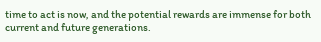time to act is now, and the potential rewards are immense for both current and future generations.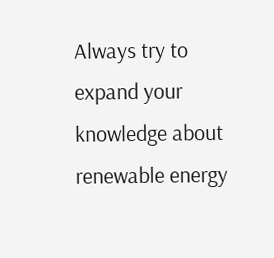Always try to expand your knowledge about renewable energy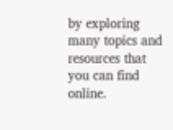by exploring many topics and resources that you can find online.